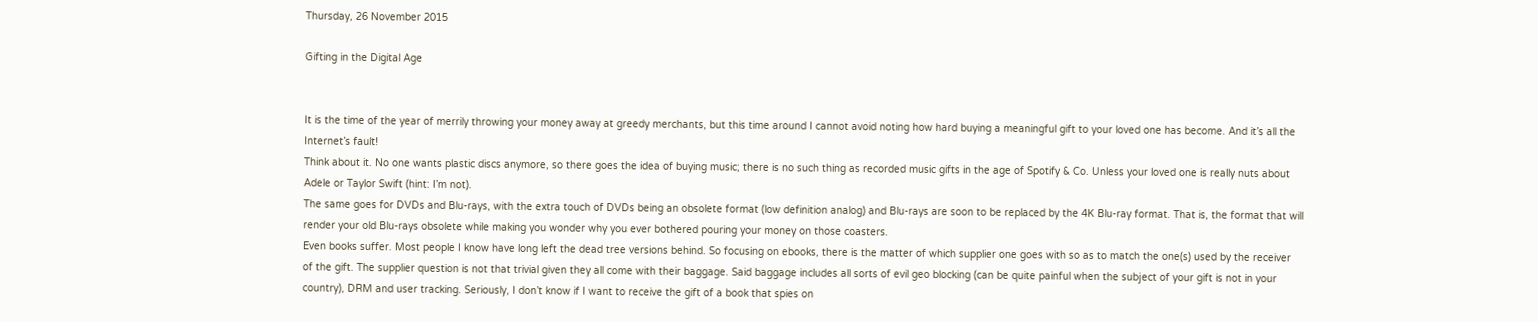Thursday, 26 November 2015

Gifting in the Digital Age


It is the time of the year of merrily throwing your money away at greedy merchants, but this time around I cannot avoid noting how hard buying a meaningful gift to your loved one has become. And it’s all the Internet’s fault!
Think about it. No one wants plastic discs anymore, so there goes the idea of buying music; there is no such thing as recorded music gifts in the age of Spotify & Co. Unless your loved one is really nuts about Adele or Taylor Swift (hint: I’m not).
The same goes for DVDs and Blu-rays, with the extra touch of DVDs being an obsolete format (low definition analog) and Blu-rays are soon to be replaced by the 4K Blu-ray format. That is, the format that will render your old Blu-rays obsolete while making you wonder why you ever bothered pouring your money on those coasters.
Even books suffer. Most people I know have long left the dead tree versions behind. So focusing on ebooks, there is the matter of which supplier one goes with so as to match the one(s) used by the receiver of the gift. The supplier question is not that trivial given they all come with their baggage. Said baggage includes all sorts of evil geo blocking (can be quite painful when the subject of your gift is not in your country), DRM and user tracking. Seriously, I don’t know if I want to receive the gift of a book that spies on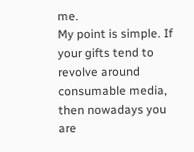me.
My point is simple. If your gifts tend to revolve around consumable media, then nowadays you are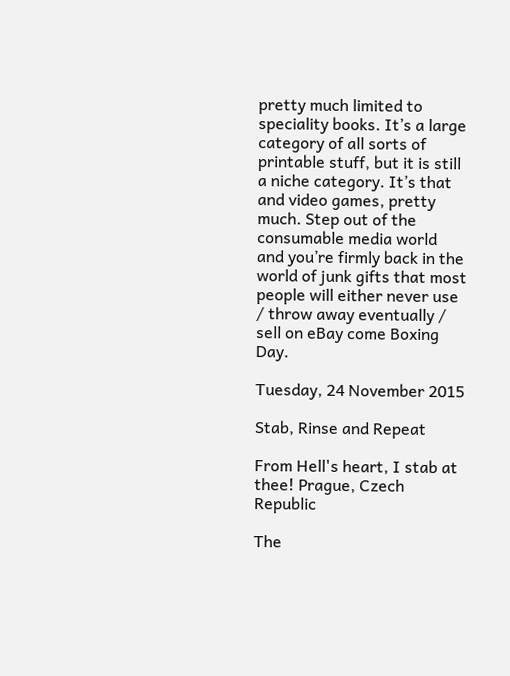pretty much limited to speciality books. It’s a large category of all sorts of printable stuff, but it is still a niche category. It’s that and video games, pretty much. Step out of the consumable media world and you’re firmly back in the world of junk gifts that most people will either never use / throw away eventually / sell on eBay come Boxing Day.

Tuesday, 24 November 2015

Stab, Rinse and Repeat

From Hell's heart, I stab at thee! Prague, Czech Republic

The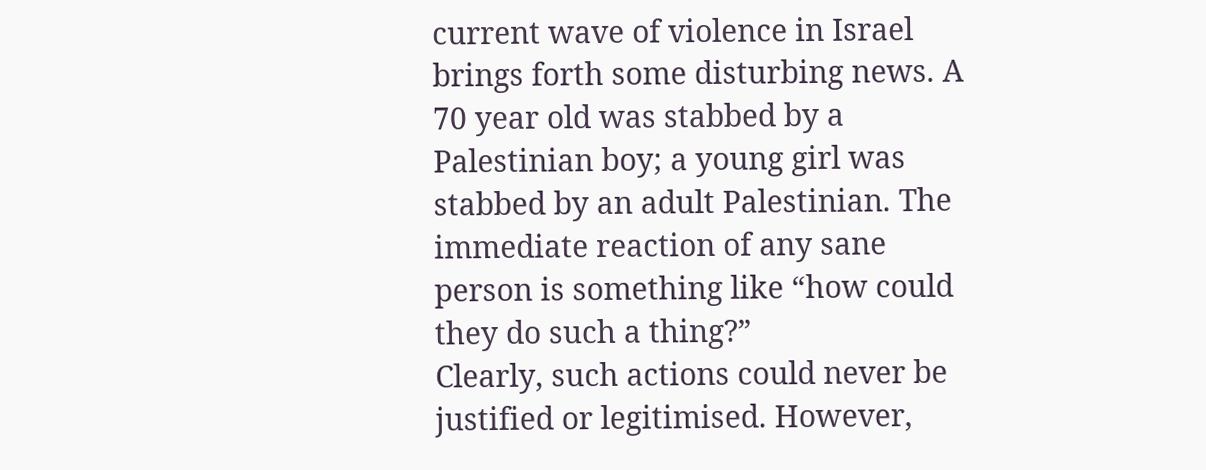current wave of violence in Israel brings forth some disturbing news. A 70 year old was stabbed by a Palestinian boy; a young girl was stabbed by an adult Palestinian. The immediate reaction of any sane person is something like “how could they do such a thing?”
Clearly, such actions could never be justified or legitimised. However,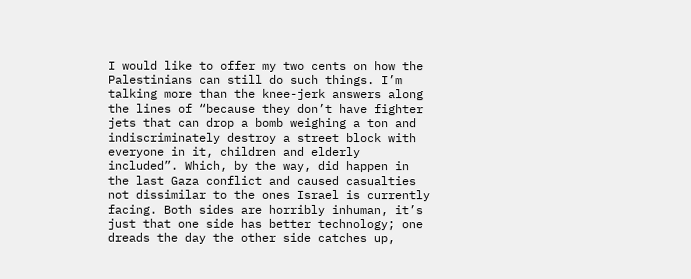I would like to offer my two cents on how the Palestinians can still do such things. I’m talking more than the knee-jerk answers along the lines of “because they don’t have fighter jets that can drop a bomb weighing a ton and indiscriminately destroy a street block with everyone in it, children and elderly included”. Which, by the way, did happen in the last Gaza conflict and caused casualties not dissimilar to the ones Israel is currently facing. Both sides are horribly inhuman, it’s just that one side has better technology; one dreads the day the other side catches up,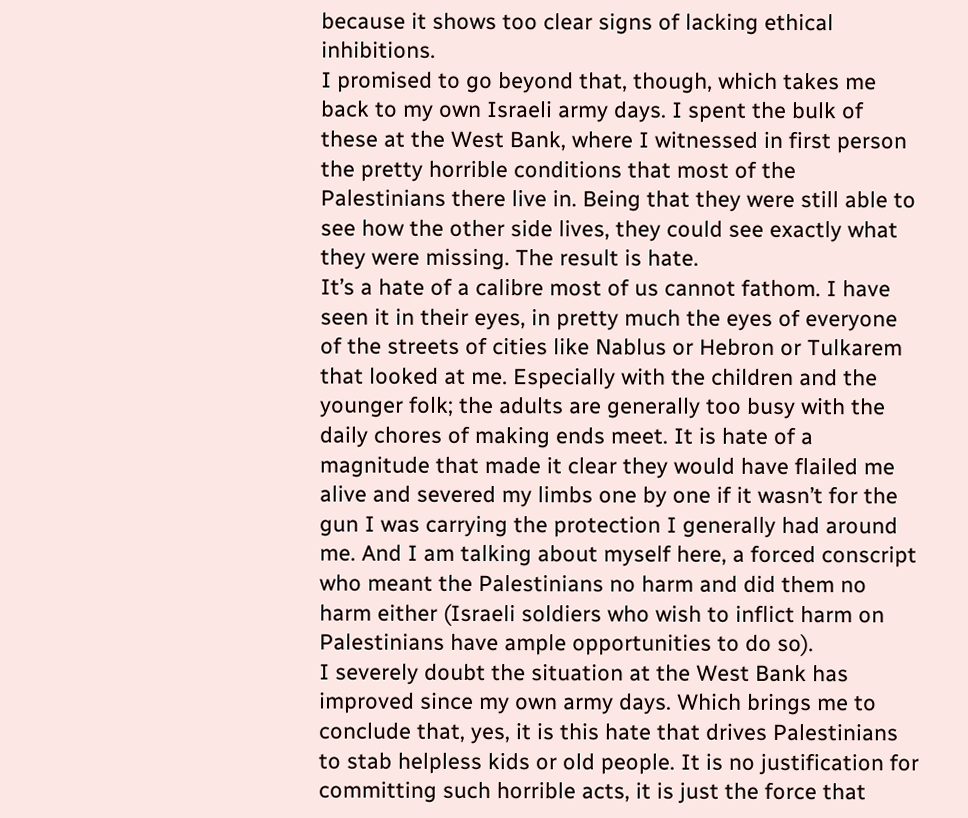because it shows too clear signs of lacking ethical inhibitions.
I promised to go beyond that, though, which takes me back to my own Israeli army days. I spent the bulk of these at the West Bank, where I witnessed in first person the pretty horrible conditions that most of the Palestinians there live in. Being that they were still able to see how the other side lives, they could see exactly what they were missing. The result is hate.
It’s a hate of a calibre most of us cannot fathom. I have seen it in their eyes, in pretty much the eyes of everyone of the streets of cities like Nablus or Hebron or Tulkarem that looked at me. Especially with the children and the younger folk; the adults are generally too busy with the daily chores of making ends meet. It is hate of a magnitude that made it clear they would have flailed me alive and severed my limbs one by one if it wasn’t for the gun I was carrying the protection I generally had around me. And I am talking about myself here, a forced conscript who meant the Palestinians no harm and did them no harm either (Israeli soldiers who wish to inflict harm on Palestinians have ample opportunities to do so).
I severely doubt the situation at the West Bank has improved since my own army days. Which brings me to conclude that, yes, it is this hate that drives Palestinians to stab helpless kids or old people. It is no justification for committing such horrible acts, it is just the force that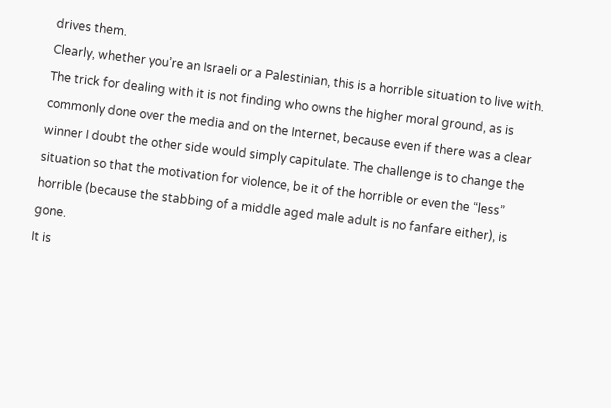drives them.
Clearly, whether you’re an Israeli or a Palestinian, this is a horrible situation to live with. The trick for dealing with it is not finding who owns the higher moral ground, as is commonly done over the media and on the Internet, because even if there was a clear winner I doubt the other side would simply capitulate. The challenge is to change the situation so that the motivation for violence, be it of the horrible or even the “less” horrible (because the stabbing of a middle aged male adult is no fanfare either), is gone.
It is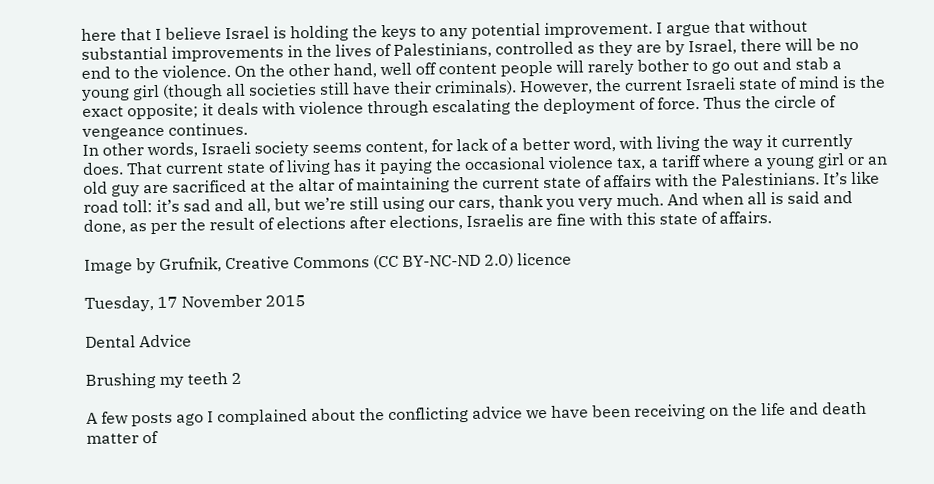here that I believe Israel is holding the keys to any potential improvement. I argue that without substantial improvements in the lives of Palestinians, controlled as they are by Israel, there will be no end to the violence. On the other hand, well off content people will rarely bother to go out and stab a young girl (though all societies still have their criminals). However, the current Israeli state of mind is the exact opposite; it deals with violence through escalating the deployment of force. Thus the circle of vengeance continues.
In other words, Israeli society seems content, for lack of a better word, with living the way it currently does. That current state of living has it paying the occasional violence tax, a tariff where a young girl or an old guy are sacrificed at the altar of maintaining the current state of affairs with the Palestinians. It’s like road toll: it’s sad and all, but we’re still using our cars, thank you very much. And when all is said and done, as per the result of elections after elections, Israelis are fine with this state of affairs.

Image by Grufnik, Creative Commons (CC BY-NC-ND 2.0) licence

Tuesday, 17 November 2015

Dental Advice

Brushing my teeth 2

A few posts ago I complained about the conflicting advice we have been receiving on the life and death matter of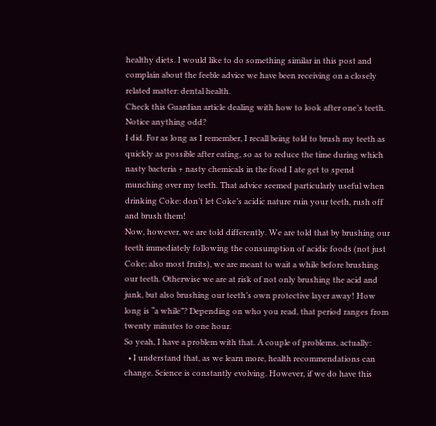healthy diets. I would like to do something similar in this post and complain about the feeble advice we have been receiving on a closely related matter: dental health.
Check this Guardian article dealing with how to look after one’s teeth. Notice anything odd?
I did. For as long as I remember, I recall being told to brush my teeth as quickly as possible after eating, so as to reduce the time during which nasty bacteria + nasty chemicals in the food I ate get to spend munching over my teeth. That advice seemed particularly useful when drinking Coke: don’t let Coke’s acidic nature ruin your teeth, rush off and brush them!
Now, however, we are told differently. We are told that by brushing our teeth immediately following the consumption of acidic foods (not just Coke; also most fruits), we are meant to wait a while before brushing our teeth. Otherwise we are at risk of not only brushing the acid and junk, but also brushing our teeth’s own protective layer away! How long is “a while”? Depending on who you read, that period ranges from twenty minutes to one hour.
So yeah, I have a problem with that. A couple of problems, actually:
  • I understand that, as we learn more, health recommendations can change. Science is constantly evolving. However, if we do have this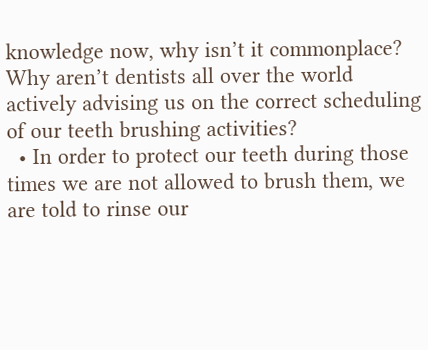knowledge now, why isn’t it commonplace? Why aren’t dentists all over the world actively advising us on the correct scheduling of our teeth brushing activities?
  • In order to protect our teeth during those times we are not allowed to brush them, we are told to rinse our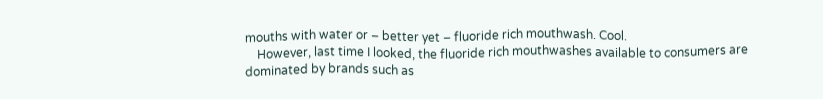mouths with water or – better yet – fluoride rich mouthwash. Cool.
    However, last time I looked, the fluoride rich mouthwashes available to consumers are dominated by brands such as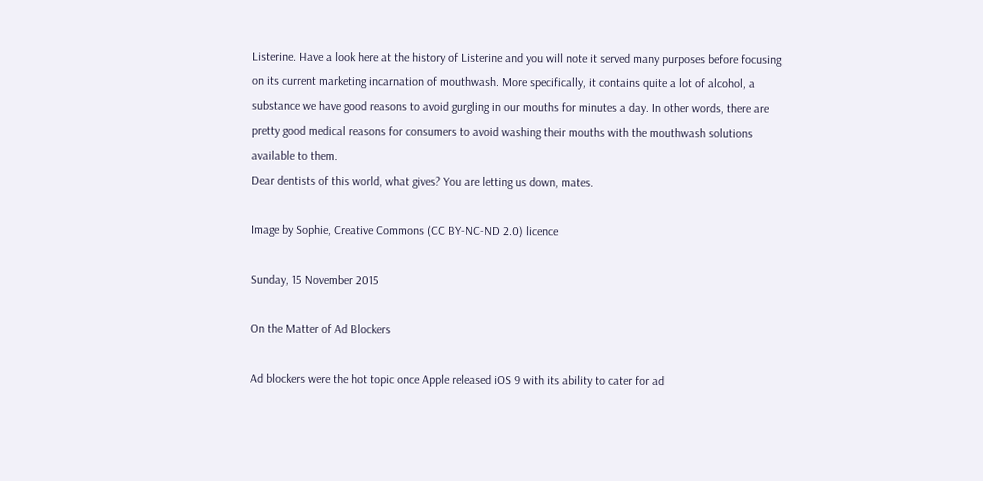Listerine. Have a look here at the history of Listerine and you will note it served many purposes before focusing on its current marketing incarnation of mouthwash. More specifically, it contains quite a lot of alcohol, a substance we have good reasons to avoid gurgling in our mouths for minutes a day. In other words, there are pretty good medical reasons for consumers to avoid washing their mouths with the mouthwash solutions available to them.
Dear dentists of this world, what gives? You are letting us down, mates.

Image by Sophie, Creative Commons (CC BY-NC-ND 2.0) licence

Sunday, 15 November 2015

On the Matter of Ad Blockers

Ad blockers were the hot topic once Apple released iOS 9 with its ability to cater for ad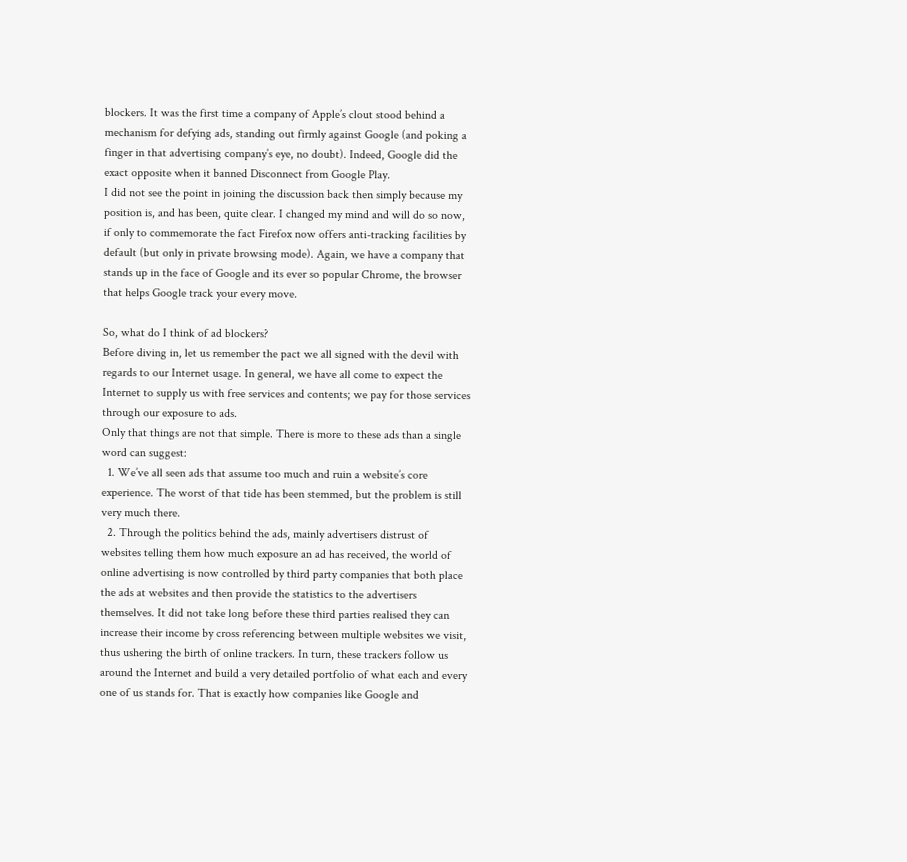blockers. It was the first time a company of Apple’s clout stood behind a mechanism for defying ads, standing out firmly against Google (and poking a finger in that advertising company’s eye, no doubt). Indeed, Google did the exact opposite when it banned Disconnect from Google Play.
I did not see the point in joining the discussion back then simply because my position is, and has been, quite clear. I changed my mind and will do so now, if only to commemorate the fact Firefox now offers anti-tracking facilities by default (but only in private browsing mode). Again, we have a company that stands up in the face of Google and its ever so popular Chrome, the browser that helps Google track your every move.

So, what do I think of ad blockers?
Before diving in, let us remember the pact we all signed with the devil with regards to our Internet usage. In general, we have all come to expect the Internet to supply us with free services and contents; we pay for those services through our exposure to ads.
Only that things are not that simple. There is more to these ads than a single word can suggest:
  1. We’ve all seen ads that assume too much and ruin a website’s core experience. The worst of that tide has been stemmed, but the problem is still very much there.
  2. Through the politics behind the ads, mainly advertisers distrust of websites telling them how much exposure an ad has received, the world of online advertising is now controlled by third party companies that both place the ads at websites and then provide the statistics to the advertisers themselves. It did not take long before these third parties realised they can increase their income by cross referencing between multiple websites we visit, thus ushering the birth of online trackers. In turn, these trackers follow us around the Internet and build a very detailed portfolio of what each and every one of us stands for. That is exactly how companies like Google and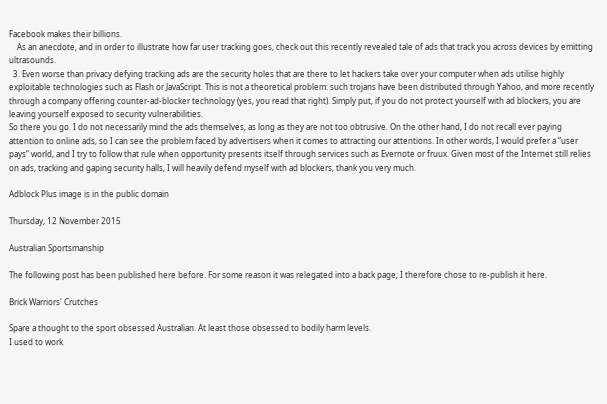Facebook makes their billions.
    As an anecdote, and in order to illustrate how far user tracking goes, check out this recently revealed tale of ads that track you across devices by emitting ultrasounds.
  3. Even worse than privacy defying tracking ads are the security holes that are there to let hackers take over your computer when ads utilise highly exploitable technologies such as Flash or JavaScript. This is not a theoretical problem: such trojans have been distributed through Yahoo, and more recently through a company offering counter-ad-blocker technology (yes, you read that right). Simply put, if you do not protect yourself with ad blockers, you are leaving yourself exposed to security vulnerabilities.
So there you go. I do not necessarily mind the ads themselves, as long as they are not too obtrusive. On the other hand, I do not recall ever paying attention to online ads, so I can see the problem faced by advertisers when it comes to attracting our attentions. In other words, I would prefer a “user pays” world, and I try to follow that rule when opportunity presents itself through services such as Evernote or fruux. Given most of the Internet still relies on ads, tracking and gaping security halls, I will heavily defend myself with ad blockers, thank you very much.

Adblock Plus image is in the public domain

Thursday, 12 November 2015

Australian Sportsmanship

The following post has been published here before. For some reason it was relegated into a back page; I therefore chose to re-publish it here.

Brick Warriors' Crutches

Spare a thought to the sport obsessed Australian. At least those obsessed to bodily harm levels.
I used to work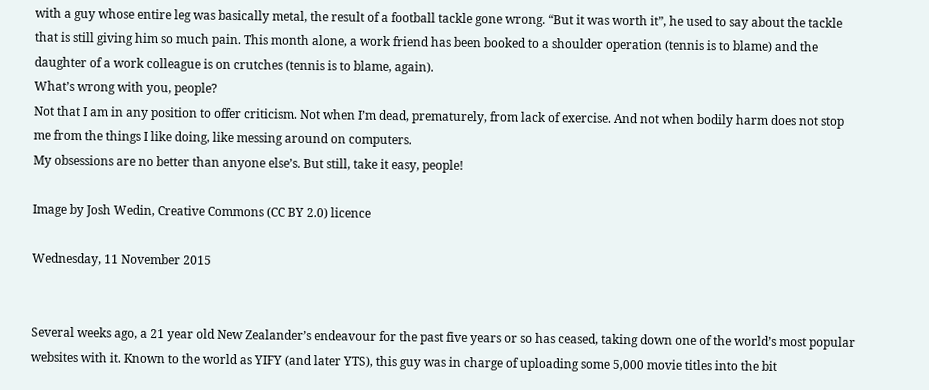with a guy whose entire leg was basically metal, the result of a football tackle gone wrong. “But it was worth it”, he used to say about the tackle that is still giving him so much pain. This month alone, a work friend has been booked to a shoulder operation (tennis is to blame) and the daughter of a work colleague is on crutches (tennis is to blame, again).
What’s wrong with you, people?
Not that I am in any position to offer criticism. Not when I’m dead, prematurely, from lack of exercise. And not when bodily harm does not stop me from the things I like doing, like messing around on computers.
My obsessions are no better than anyone else’s. But still, take it easy, people!

Image by Josh Wedin, Creative Commons (CC BY 2.0) licence

Wednesday, 11 November 2015


Several weeks ago, a 21 year old New Zealander’s endeavour for the past five years or so has ceased, taking down one of the world’s most popular websites with it. Known to the world as YIFY (and later YTS), this guy was in charge of uploading some 5,000 movie titles into the bit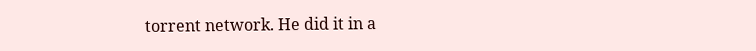torrent network. He did it in a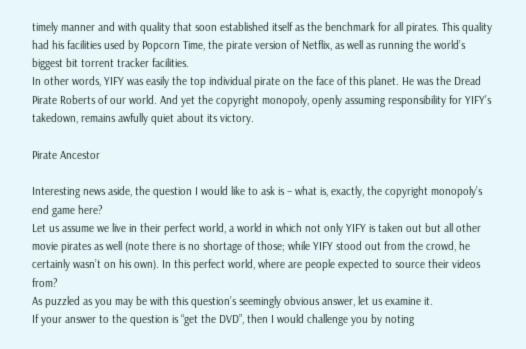timely manner and with quality that soon established itself as the benchmark for all pirates. This quality had his facilities used by Popcorn Time, the pirate version of Netflix, as well as running the world’s biggest bit torrent tracker facilities.
In other words, YIFY was easily the top individual pirate on the face of this planet. He was the Dread Pirate Roberts of our world. And yet the copyright monopoly, openly assuming responsibility for YIFY’s takedown, remains awfully quiet about its victory.

Pirate Ancestor

Interesting news aside, the question I would like to ask is – what is, exactly, the copyright monopoly’s end game here?
Let us assume we live in their perfect world, a world in which not only YIFY is taken out but all other movie pirates as well (note there is no shortage of those; while YIFY stood out from the crowd, he certainly wasn’t on his own). In this perfect world, where are people expected to source their videos from?
As puzzled as you may be with this question’s seemingly obvious answer, let us examine it.
If your answer to the question is “get the DVD”, then I would challenge you by noting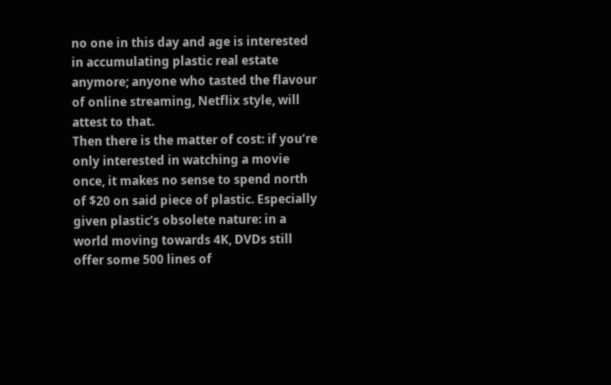no one in this day and age is interested in accumulating plastic real estate anymore; anyone who tasted the flavour of online streaming, Netflix style, will attest to that.
Then there is the matter of cost: if you’re only interested in watching a movie once, it makes no sense to spend north of $20 on said piece of plastic. Especially given plastic’s obsolete nature: in a world moving towards 4K, DVDs still offer some 500 lines of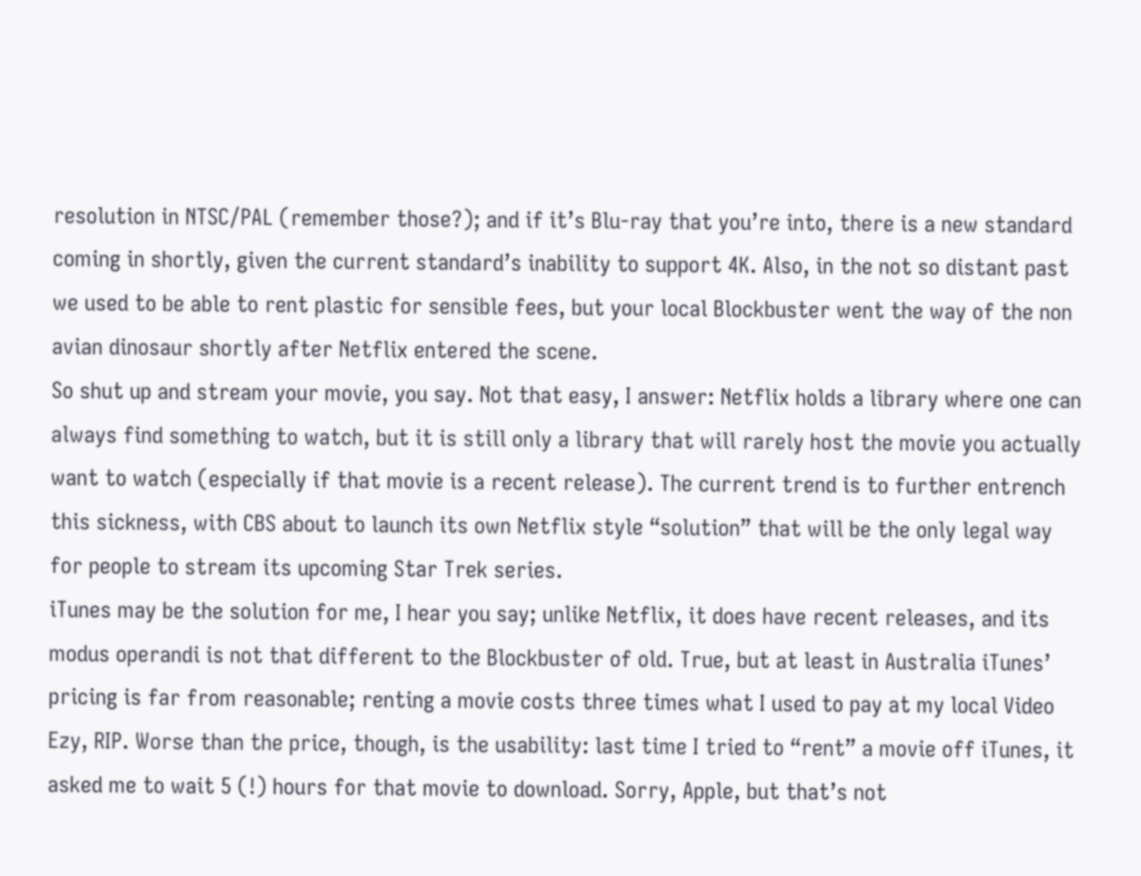resolution in NTSC/PAL (remember those?); and if it’s Blu-ray that you’re into, there is a new standard coming in shortly, given the current standard’s inability to support 4K. Also, in the not so distant past we used to be able to rent plastic for sensible fees, but your local Blockbuster went the way of the non avian dinosaur shortly after Netflix entered the scene.
So shut up and stream your movie, you say. Not that easy, I answer: Netflix holds a library where one can always find something to watch, but it is still only a library that will rarely host the movie you actually want to watch (especially if that movie is a recent release). The current trend is to further entrench this sickness, with CBS about to launch its own Netflix style “solution” that will be the only legal way for people to stream its upcoming Star Trek series.
iTunes may be the solution for me, I hear you say; unlike Netflix, it does have recent releases, and its modus operandi is not that different to the Blockbuster of old. True, but at least in Australia iTunes’ pricing is far from reasonable; renting a movie costs three times what I used to pay at my local Video Ezy, RIP. Worse than the price, though, is the usability: last time I tried to “rent” a movie off iTunes, it asked me to wait 5 (!) hours for that movie to download. Sorry, Apple, but that’s not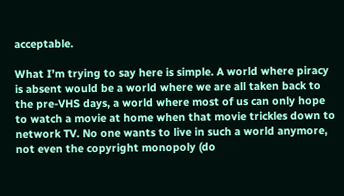acceptable.

What I’m trying to say here is simple. A world where piracy is absent would be a world where we are all taken back to the pre-VHS days, a world where most of us can only hope to watch a movie at home when that movie trickles down to network TV. No one wants to live in such a world anymore, not even the copyright monopoly (do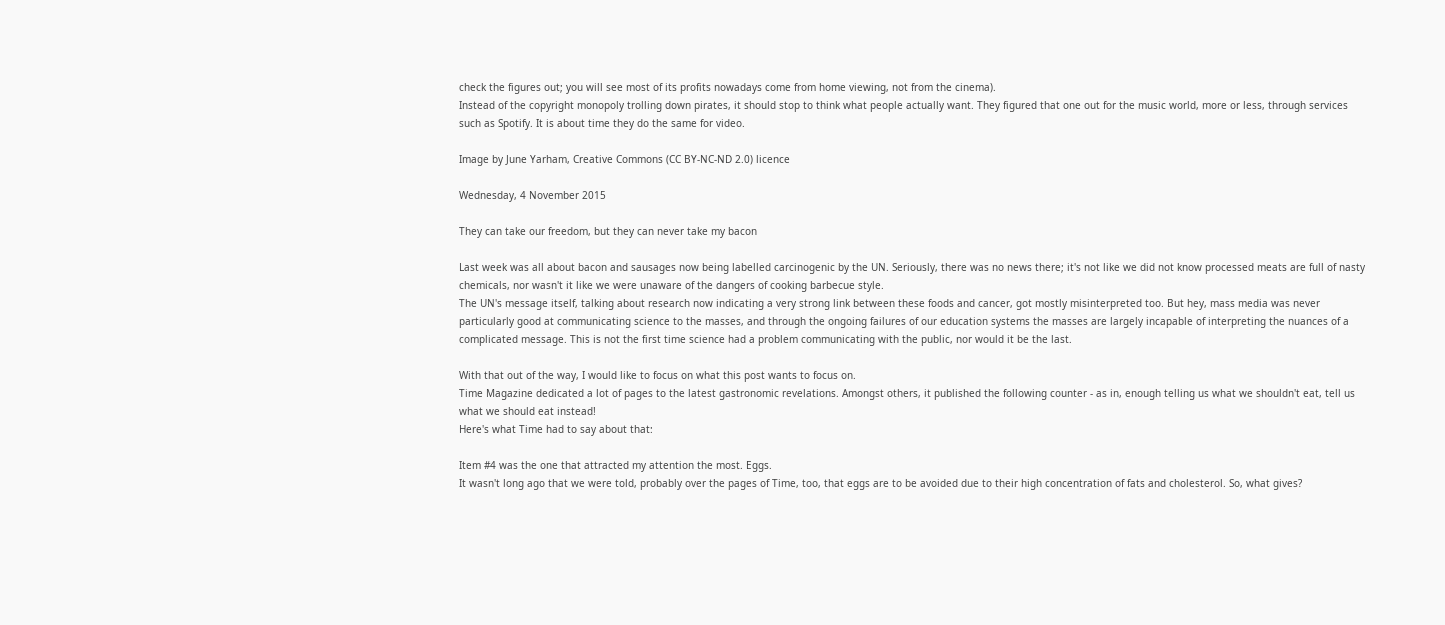check the figures out; you will see most of its profits nowadays come from home viewing, not from the cinema).
Instead of the copyright monopoly trolling down pirates, it should stop to think what people actually want. They figured that one out for the music world, more or less, through services such as Spotify. It is about time they do the same for video.

Image by June Yarham, Creative Commons (CC BY-NC-ND 2.0) licence

Wednesday, 4 November 2015

They can take our freedom, but they can never take my bacon

Last week was all about bacon and sausages now being labelled carcinogenic by the UN. Seriously, there was no news there; it's not like we did not know processed meats are full of nasty chemicals, nor wasn't it like we were unaware of the dangers of cooking barbecue style.
The UN's message itself, talking about research now indicating a very strong link between these foods and cancer, got mostly misinterpreted too. But hey, mass media was never particularly good at communicating science to the masses, and through the ongoing failures of our education systems the masses are largely incapable of interpreting the nuances of a complicated message. This is not the first time science had a problem communicating with the public, nor would it be the last.

With that out of the way, I would like to focus on what this post wants to focus on.
Time Magazine dedicated a lot of pages to the latest gastronomic revelations. Amongst others, it published the following counter - as in, enough telling us what we shouldn't eat, tell us what we should eat instead!
Here's what Time had to say about that:

Item #4 was the one that attracted my attention the most. Eggs.
It wasn't long ago that we were told, probably over the pages of Time, too, that eggs are to be avoided due to their high concentration of fats and cholesterol. So, what gives?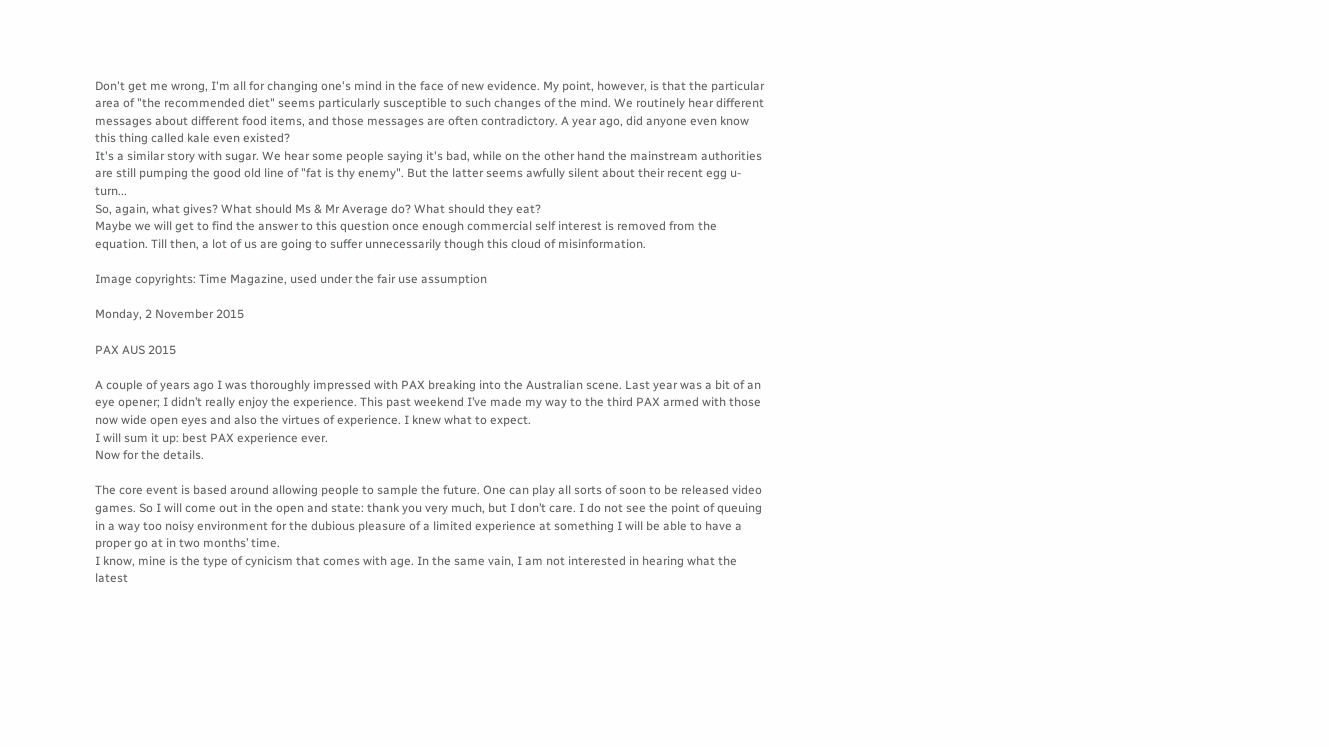Don't get me wrong, I'm all for changing one's mind in the face of new evidence. My point, however, is that the particular area of "the recommended diet" seems particularly susceptible to such changes of the mind. We routinely hear different messages about different food items, and those messages are often contradictory. A year ago, did anyone even know this thing called kale even existed?
It's a similar story with sugar. We hear some people saying it's bad, while on the other hand the mainstream authorities are still pumping the good old line of "fat is thy enemy". But the latter seems awfully silent about their recent egg u-turn...
So, again, what gives? What should Ms & Mr Average do? What should they eat?
Maybe we will get to find the answer to this question once enough commercial self interest is removed from the equation. Till then, a lot of us are going to suffer unnecessarily though this cloud of misinformation.

Image copyrights: Time Magazine, used under the fair use assumption

Monday, 2 November 2015

PAX AUS 2015

A couple of years ago I was thoroughly impressed with PAX breaking into the Australian scene. Last year was a bit of an eye opener; I didn’t really enjoy the experience. This past weekend I’ve made my way to the third PAX armed with those now wide open eyes and also the virtues of experience. I knew what to expect.
I will sum it up: best PAX experience ever.
Now for the details.

The core event is based around allowing people to sample the future. One can play all sorts of soon to be released video games. So I will come out in the open and state: thank you very much, but I don’t care. I do not see the point of queuing in a way too noisy environment for the dubious pleasure of a limited experience at something I will be able to have a proper go at in two months’ time.
I know, mine is the type of cynicism that comes with age. In the same vain, I am not interested in hearing what the latest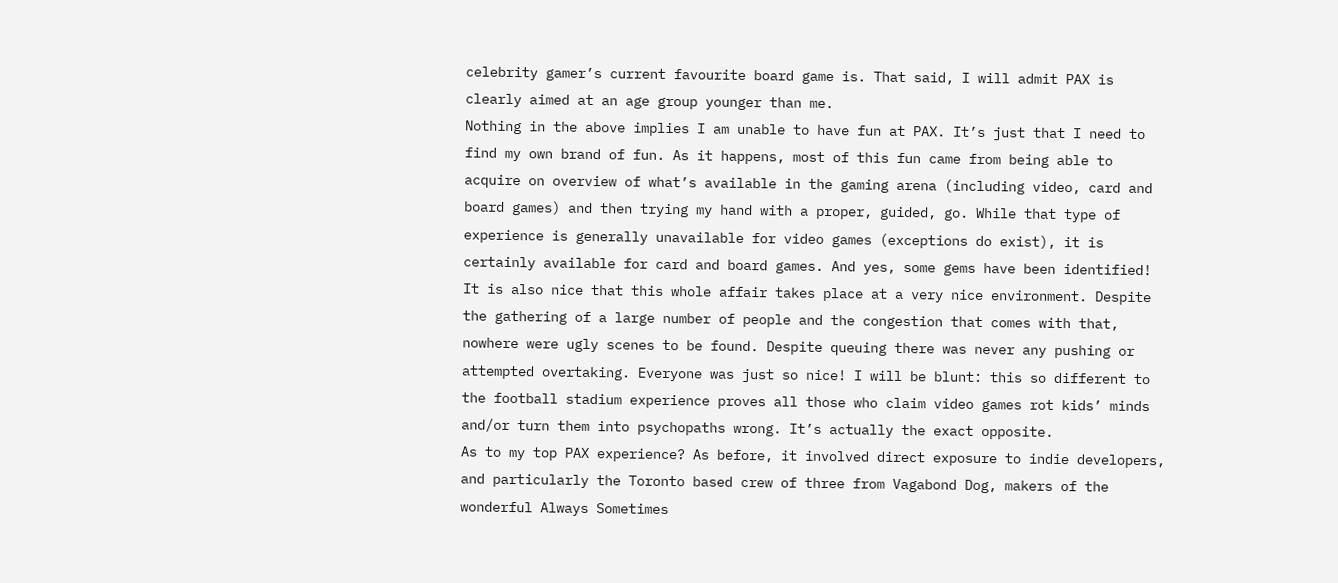celebrity gamer’s current favourite board game is. That said, I will admit PAX is clearly aimed at an age group younger than me.
Nothing in the above implies I am unable to have fun at PAX. It’s just that I need to find my own brand of fun. As it happens, most of this fun came from being able to acquire on overview of what’s available in the gaming arena (including video, card and board games) and then trying my hand with a proper, guided, go. While that type of experience is generally unavailable for video games (exceptions do exist), it is certainly available for card and board games. And yes, some gems have been identified!
It is also nice that this whole affair takes place at a very nice environment. Despite the gathering of a large number of people and the congestion that comes with that, nowhere were ugly scenes to be found. Despite queuing there was never any pushing or attempted overtaking. Everyone was just so nice! I will be blunt: this so different to the football stadium experience proves all those who claim video games rot kids’ minds and/or turn them into psychopaths wrong. It’s actually the exact opposite.
As to my top PAX experience? As before, it involved direct exposure to indie developers, and particularly the Toronto based crew of three from Vagabond Dog, makers of the wonderful Always Sometimes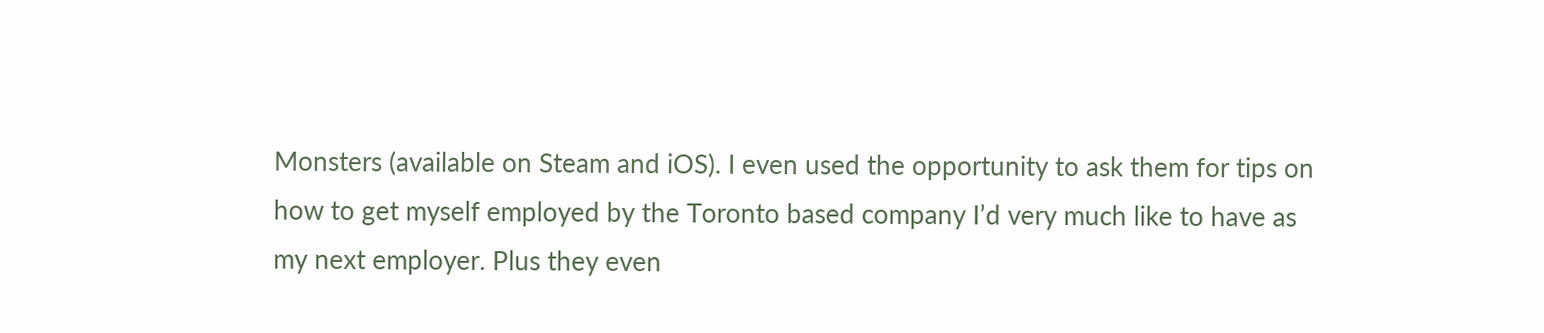Monsters (available on Steam and iOS). I even used the opportunity to ask them for tips on how to get myself employed by the Toronto based company I’d very much like to have as my next employer. Plus they even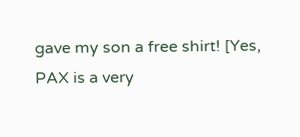gave my son a free shirt! [Yes, PAX is a very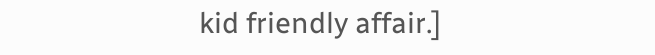kid friendly affair.]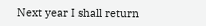Next year I shall return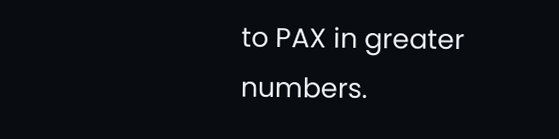to PAX in greater numbers.